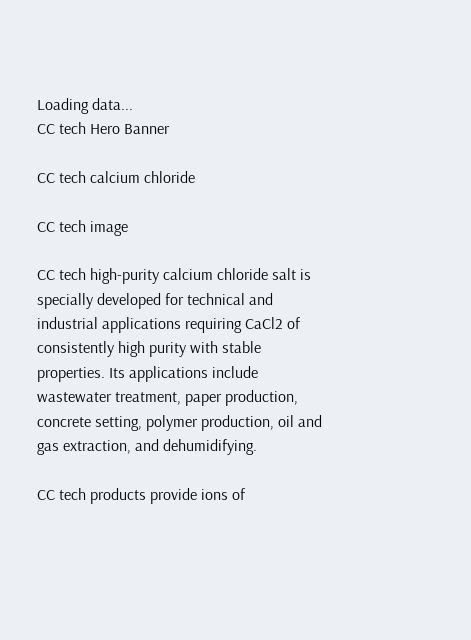Loading data...
CC tech Hero Banner

CC tech calcium chloride

CC tech image

CC tech high-purity calcium chloride salt is specially developed for technical and industrial applications requiring CaCl2 of consistently high purity with stable properties. Its applications include wastewater treatment, paper production, concrete setting, polymer production, oil and gas extraction, and dehumidifying.

CC tech products provide ions of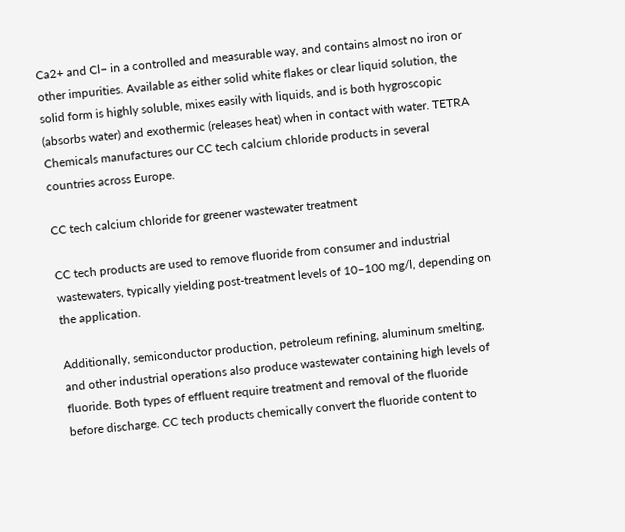Ca2+ and Cl− in a controlled and measurable way, and contains almost no iron or other impurities. Available as either solid white flakes or clear liquid solution, the solid form is highly soluble, mixes easily with liquids, and is both hygroscopic (absorbs water) and exothermic (releases heat) when in contact with water. TETRA Chemicals manufactures our CC tech calcium chloride products in several countries across Europe.

CC tech calcium chloride for greener wastewater treatment

CC tech products are used to remove fluoride from consumer and industrial wastewaters, typically yielding post-treatment levels of 10–100 mg/l, depending on the application.

Additionally, semiconductor production, petroleum refining, aluminum smelting, and other industrial operations also produce wastewater containing high levels of fluoride. Both types of effluent require treatment and removal of the fluoride before discharge. CC tech products chemically convert the fluoride content to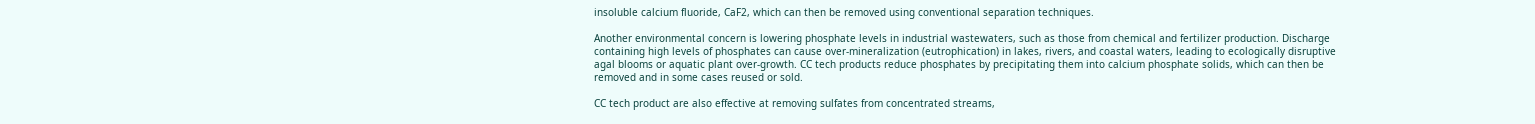insoluble calcium fluoride, CaF2, which can then be removed using conventional separation techniques.

Another environmental concern is lowering phosphate levels in industrial wastewaters, such as those from chemical and fertilizer production. Discharge containing high levels of phosphates can cause over-mineralization (eutrophication) in lakes, rivers, and coastal waters, leading to ecologically disruptive agal blooms or aquatic plant over-growth. CC tech products reduce phosphates by precipitating them into calcium phosphate solids, which can then be removed and in some cases reused or sold.

CC tech product are also effective at removing sulfates from concentrated streams,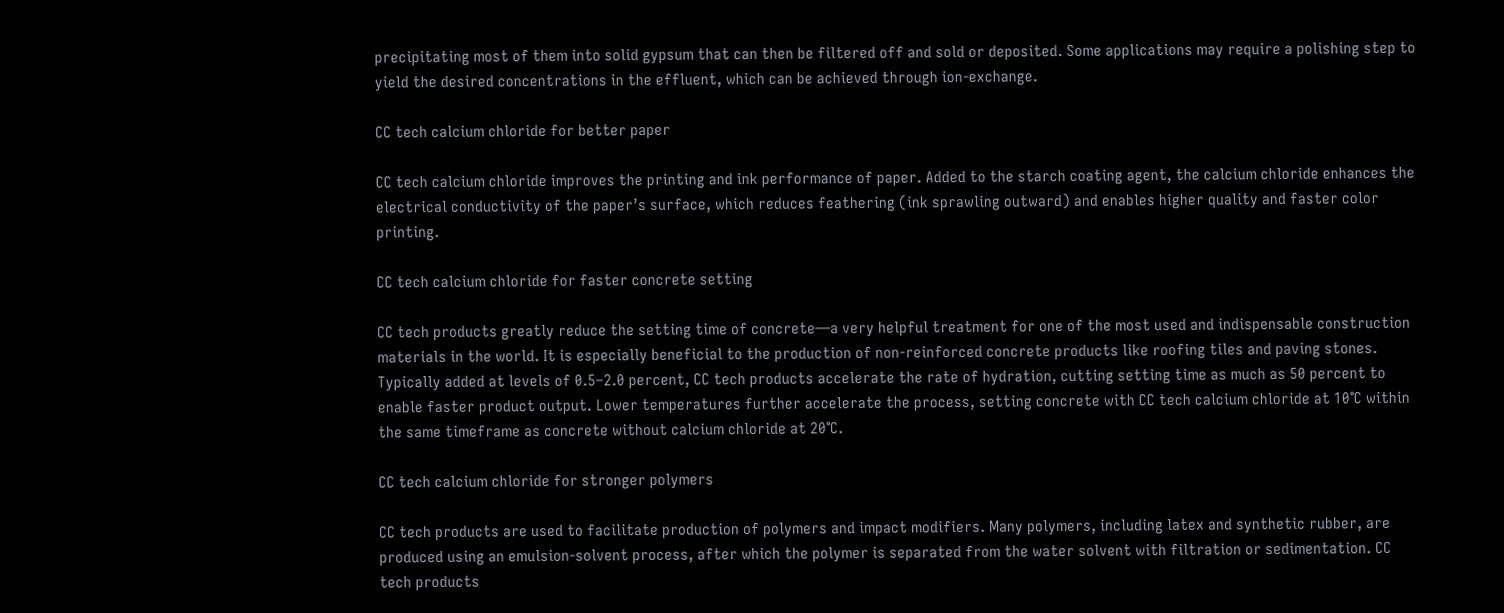precipitating most of them into solid gypsum that can then be filtered off and sold or deposited. Some applications may require a polishing step to yield the desired concentrations in the effluent, which can be achieved through ion-exchange.

CC tech calcium chloride for better paper

CC tech calcium chloride improves the printing and ink performance of paper. Added to the starch coating agent, the calcium chloride enhances the electrical conductivity of the paper’s surface, which reduces feathering (ink sprawling outward) and enables higher quality and faster color printing.

CC tech calcium chloride for faster concrete setting

CC tech products greatly reduce the setting time of concrete—a very helpful treatment for one of the most used and indispensable construction materials in the world. It is especially beneficial to the production of non-reinforced concrete products like roofing tiles and paving stones. Typically added at levels of 0.5–2.0 percent, CC tech products accelerate the rate of hydration, cutting setting time as much as 50 percent to enable faster product output. Lower temperatures further accelerate the process, setting concrete with CC tech calcium chloride at 10°C within the same timeframe as concrete without calcium chloride at 20°C.

CC tech calcium chloride for stronger polymers

CC tech products are used to facilitate production of polymers and impact modifiers. Many polymers, including latex and synthetic rubber, are produced using an emulsion-solvent process, after which the polymer is separated from the water solvent with filtration or sedimentation. CC tech products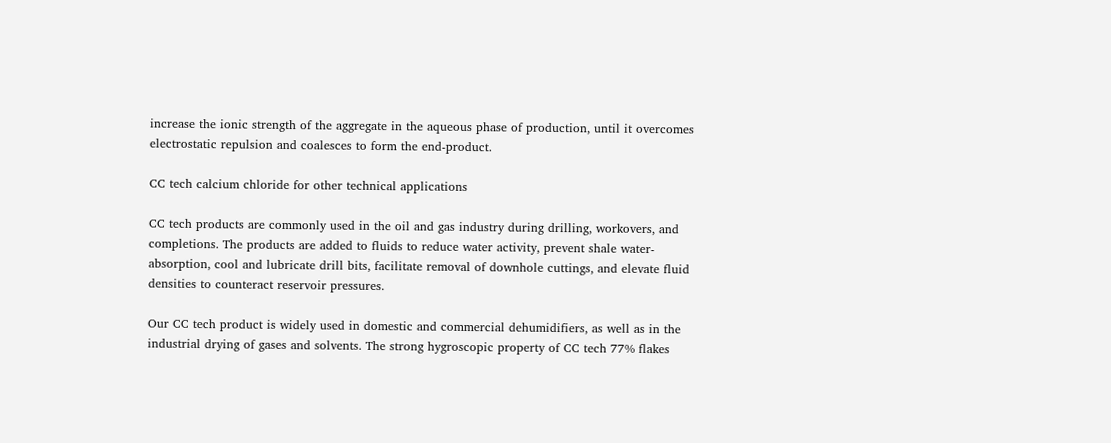increase the ionic strength of the aggregate in the aqueous phase of production, until it overcomes electrostatic repulsion and coalesces to form the end-product.

CC tech calcium chloride for other technical applications

CC tech products are commonly used in the oil and gas industry during drilling, workovers, and completions. The products are added to fluids to reduce water activity, prevent shale water-absorption, cool and lubricate drill bits, facilitate removal of downhole cuttings, and elevate fluid densities to counteract reservoir pressures.

Our CC tech product is widely used in domestic and commercial dehumidifiers, as well as in the industrial drying of gases and solvents. The strong hygroscopic property of CC tech 77% flakes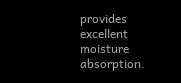provides excellent moisture absorption.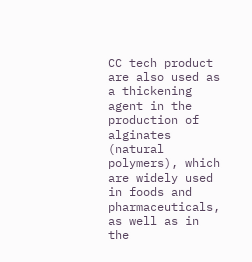CC tech product are also used as a thickening agent in the production of alginates (natural polymers), which are widely used in foods and pharmaceuticals, as well as in the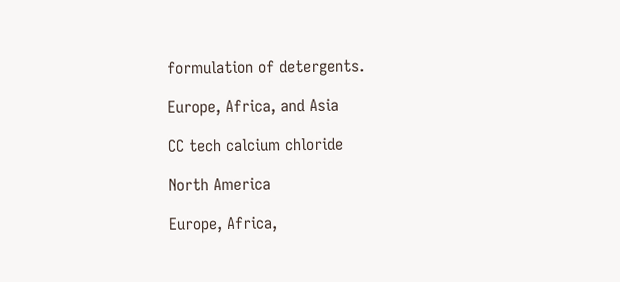formulation of detergents.

Europe, Africa, and Asia

CC tech calcium chloride

North America

Europe, Africa,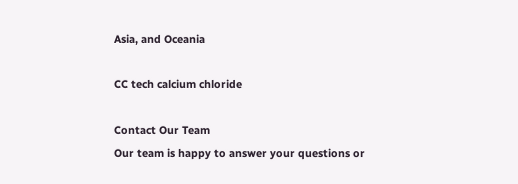Asia, and Oceania

CC tech calcium chloride

Contact Our Team
Our team is happy to answer your questions or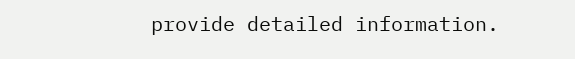provide detailed information.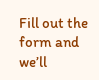Fill out the form and we’ll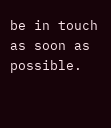be in touch as soon as possible.